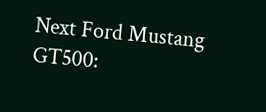Next Ford Mustang GT500: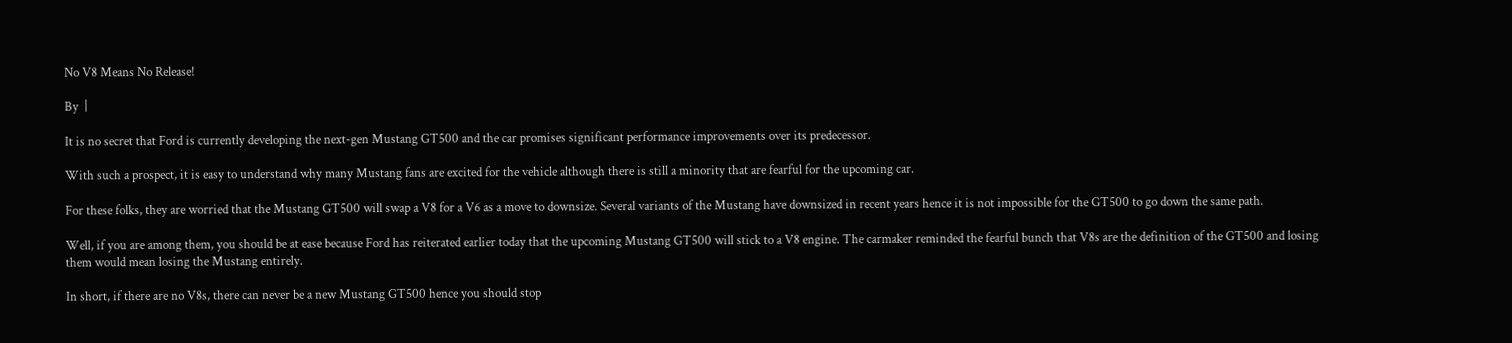No V8 Means No Release!

By  |

It is no secret that Ford is currently developing the next-gen Mustang GT500 and the car promises significant performance improvements over its predecessor.

With such a prospect, it is easy to understand why many Mustang fans are excited for the vehicle although there is still a minority that are fearful for the upcoming car.

For these folks, they are worried that the Mustang GT500 will swap a V8 for a V6 as a move to downsize. Several variants of the Mustang have downsized in recent years hence it is not impossible for the GT500 to go down the same path.

Well, if you are among them, you should be at ease because Ford has reiterated earlier today that the upcoming Mustang GT500 will stick to a V8 engine. The carmaker reminded the fearful bunch that V8s are the definition of the GT500 and losing them would mean losing the Mustang entirely.

In short, if there are no V8s, there can never be a new Mustang GT500 hence you should stop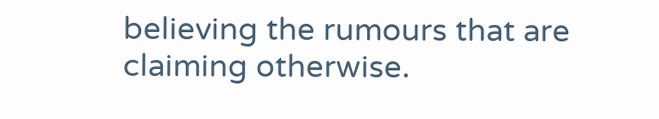believing the rumours that are claiming otherwise.